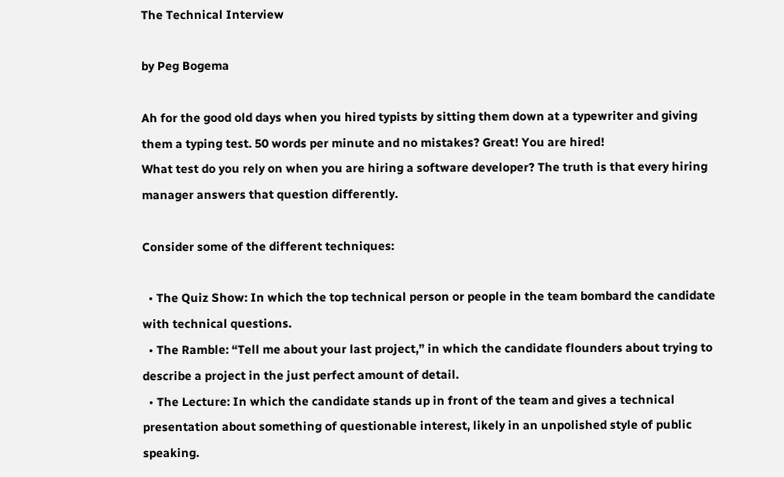The Technical Interview

by Peg Bogema

Ah for the good old days when you hired typists by sitting them down at a typewriter and giving them a typing test. 50 words per minute and no mistakes? Great! You are hired!
What test do you rely on when you are hiring a software developer? The truth is that every hiring manager answers that question differently.

Consider some of the different techniques:

  • The Quiz Show: In which the top technical person or people in the team bombard the candidate with technical questions.
  • The Ramble: “Tell me about your last project,” in which the candidate flounders about trying to describe a project in the just perfect amount of detail.
  • The Lecture: In which the candidate stands up in front of the team and gives a technical presentation about something of questionable interest, likely in an unpolished style of public speaking.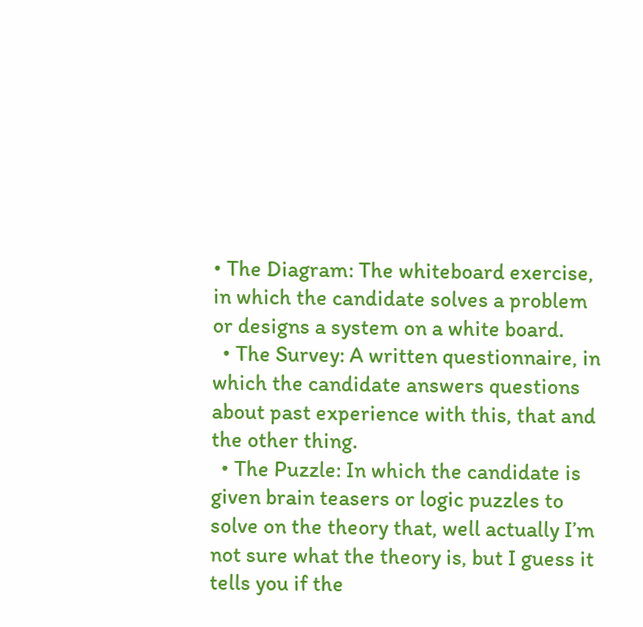• The Diagram: The whiteboard exercise, in which the candidate solves a problem or designs a system on a white board.
  • The Survey: A written questionnaire, in which the candidate answers questions about past experience with this, that and the other thing.
  • The Puzzle: In which the candidate is given brain teasers or logic puzzles to solve on the theory that, well actually I’m not sure what the theory is, but I guess it tells you if the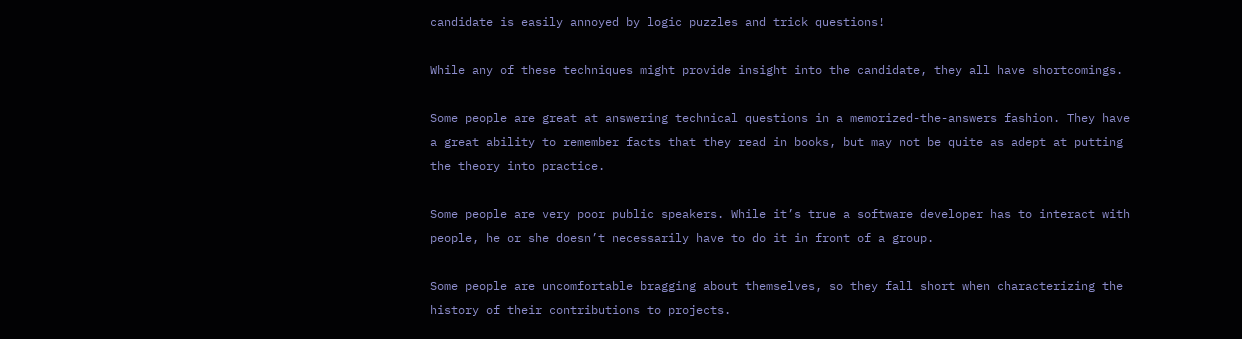candidate is easily annoyed by logic puzzles and trick questions!

While any of these techniques might provide insight into the candidate, they all have shortcomings.

Some people are great at answering technical questions in a memorized-the-answers fashion. They have a great ability to remember facts that they read in books, but may not be quite as adept at putting the theory into practice.

Some people are very poor public speakers. While it’s true a software developer has to interact with people, he or she doesn’t necessarily have to do it in front of a group.

Some people are uncomfortable bragging about themselves, so they fall short when characterizing the history of their contributions to projects.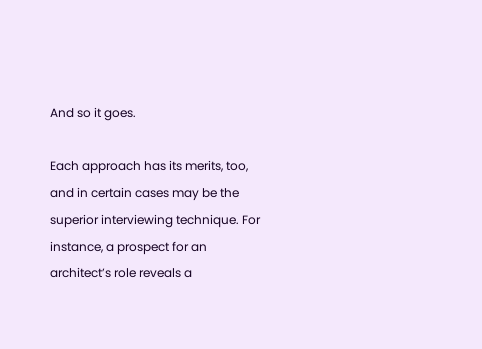And so it goes.

Each approach has its merits, too, and in certain cases may be the superior interviewing technique. For instance, a prospect for an architect’s role reveals a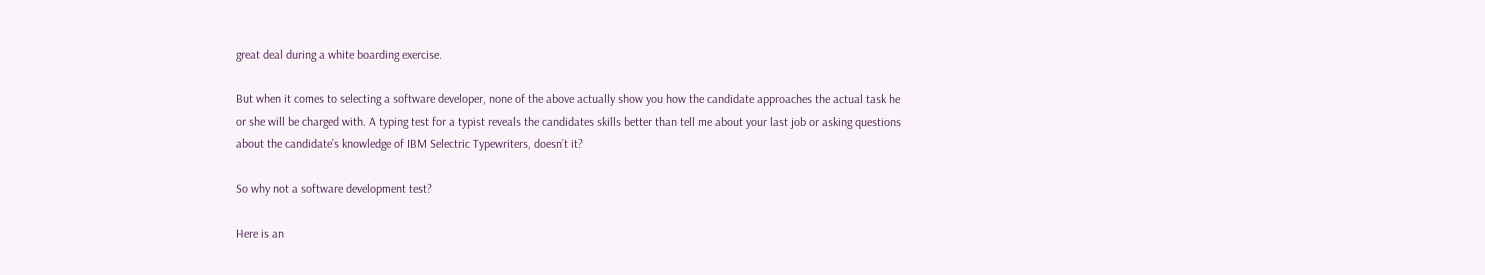great deal during a white boarding exercise.

But when it comes to selecting a software developer, none of the above actually show you how the candidate approaches the actual task he or she will be charged with. A typing test for a typist reveals the candidates skills better than tell me about your last job or asking questions about the candidate’s knowledge of IBM Selectric Typewriters, doesn’t it?

So why not a software development test?

Here is an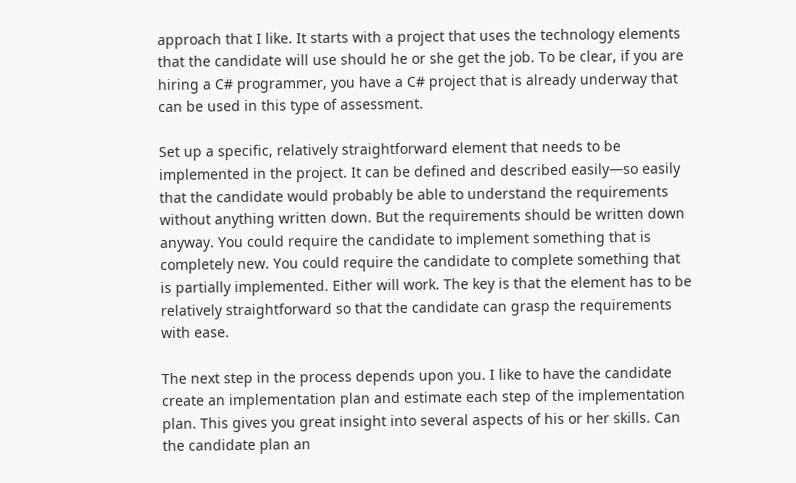approach that I like. It starts with a project that uses the technology elements that the candidate will use should he or she get the job. To be clear, if you are hiring a C# programmer, you have a C# project that is already underway that can be used in this type of assessment.

Set up a specific, relatively straightforward element that needs to be implemented in the project. It can be defined and described easily—so easily that the candidate would probably be able to understand the requirements without anything written down. But the requirements should be written down anyway. You could require the candidate to implement something that is completely new. You could require the candidate to complete something that is partially implemented. Either will work. The key is that the element has to be relatively straightforward so that the candidate can grasp the requirements with ease.

The next step in the process depends upon you. I like to have the candidate create an implementation plan and estimate each step of the implementation plan. This gives you great insight into several aspects of his or her skills. Can the candidate plan an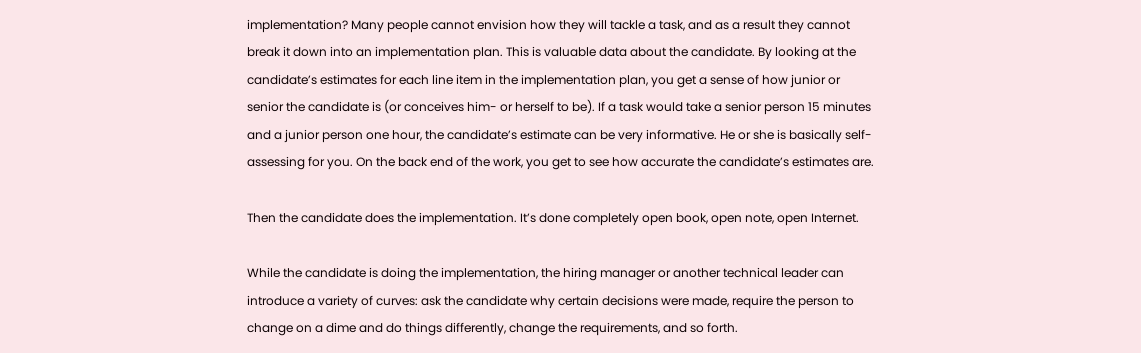implementation? Many people cannot envision how they will tackle a task, and as a result they cannot break it down into an implementation plan. This is valuable data about the candidate. By looking at the candidate’s estimates for each line item in the implementation plan, you get a sense of how junior or senior the candidate is (or conceives him- or herself to be). If a task would take a senior person 15 minutes and a junior person one hour, the candidate’s estimate can be very informative. He or she is basically self-assessing for you. On the back end of the work, you get to see how accurate the candidate’s estimates are.

Then the candidate does the implementation. It’s done completely open book, open note, open Internet.

While the candidate is doing the implementation, the hiring manager or another technical leader can introduce a variety of curves: ask the candidate why certain decisions were made, require the person to change on a dime and do things differently, change the requirements, and so forth.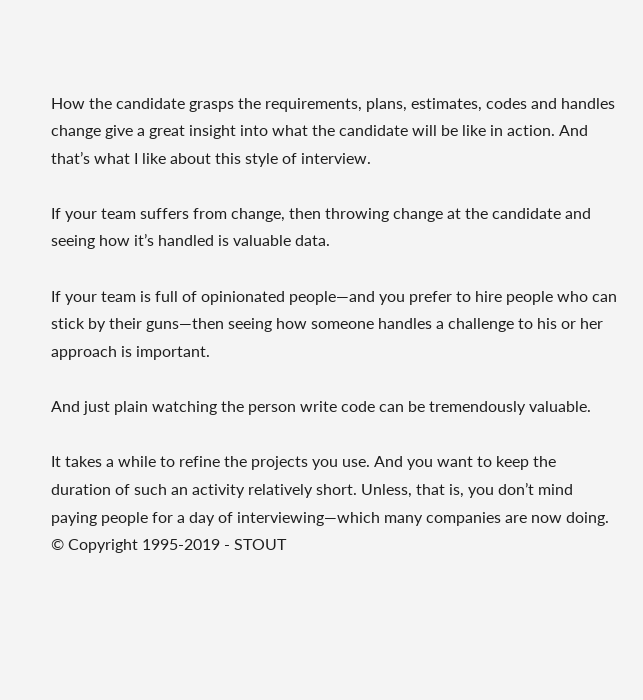How the candidate grasps the requirements, plans, estimates, codes and handles change give a great insight into what the candidate will be like in action. And that’s what I like about this style of interview.

If your team suffers from change, then throwing change at the candidate and seeing how it’s handled is valuable data.

If your team is full of opinionated people—and you prefer to hire people who can stick by their guns—then seeing how someone handles a challenge to his or her approach is important.

And just plain watching the person write code can be tremendously valuable.

It takes a while to refine the projects you use. And you want to keep the duration of such an activity relatively short. Unless, that is, you don’t mind paying people for a day of interviewing—which many companies are now doing.
© Copyright 1995-2019 - STOUT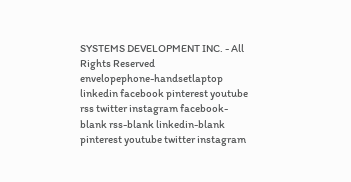SYSTEMS DEVELOPMENT INC. - All Rights Reserved
envelopephone-handsetlaptop linkedin facebook pinterest youtube rss twitter instagram facebook-blank rss-blank linkedin-blank pinterest youtube twitter instagram